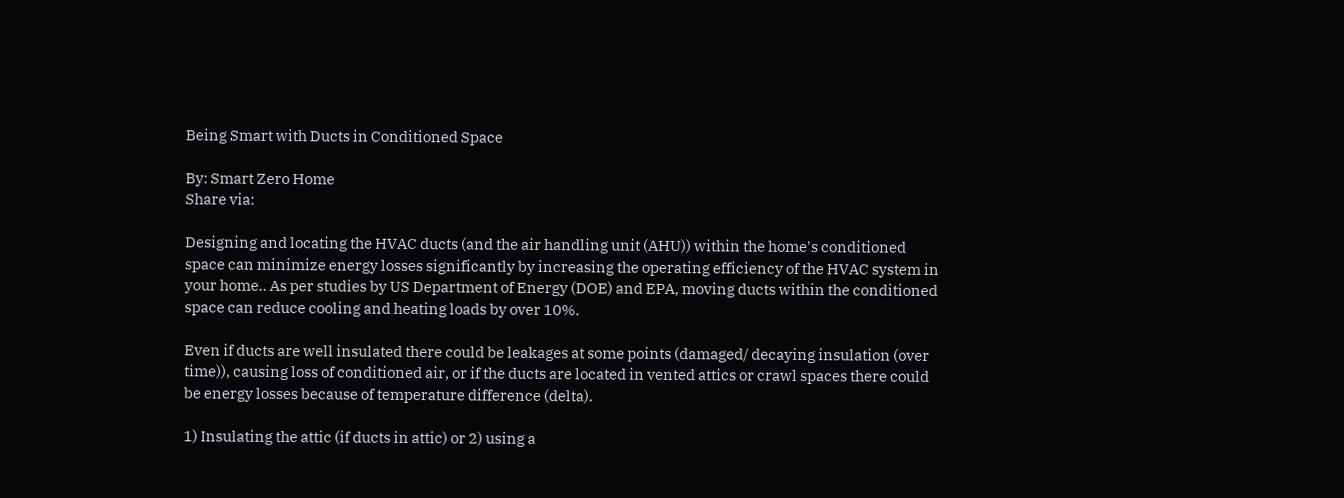Being Smart with Ducts in Conditioned Space

By: Smart Zero Home
Share via:

Designing and locating the HVAC ducts (and the air handling unit (AHU)) within the home's conditioned space can minimize energy losses significantly by increasing the operating efficiency of the HVAC system in your home.. As per studies by US Department of Energy (DOE) and EPA, moving ducts within the conditioned space can reduce cooling and heating loads by over 10%.

Even if ducts are well insulated there could be leakages at some points (damaged/ decaying insulation (over time)), causing loss of conditioned air, or if the ducts are located in vented attics or crawl spaces there could be energy losses because of temperature difference (delta).

1) Insulating the attic (if ducts in attic) or 2) using a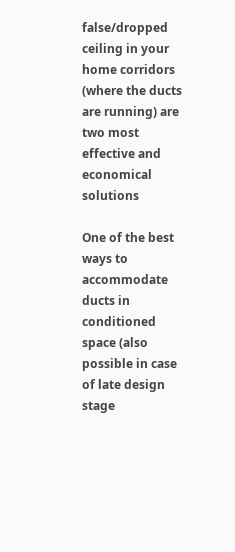false/dropped ceiling in your home corridors (where the ducts are running) are two most effective and economical solutions

One of the best ways to accommodate ducts in conditioned space (also possible in case of late design stage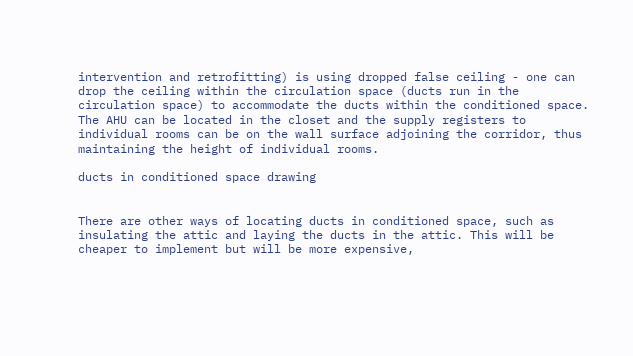intervention and retrofitting) is using dropped false ceiling - one can drop the ceiling within the circulation space (ducts run in the circulation space) to accommodate the ducts within the conditioned space. The AHU can be located in the closet and the supply registers to individual rooms can be on the wall surface adjoining the corridor, thus maintaining the height of individual rooms.

ducts in conditioned space drawing


There are other ways of locating ducts in conditioned space, such as insulating the attic and laying the ducts in the attic. This will be cheaper to implement but will be more expensive,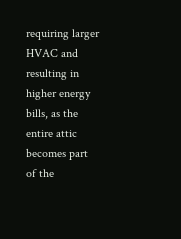requiring larger HVAC and resulting in higher energy bills, as the entire attic becomes part of the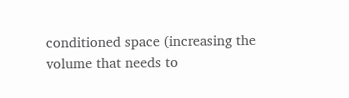conditioned space (increasing the volume that needs to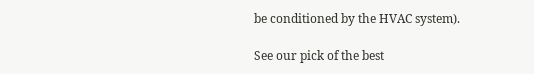be conditioned by the HVAC system).

See our pick of the best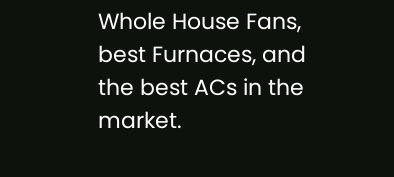Whole House Fans, best Furnaces, and the best ACs in the market.